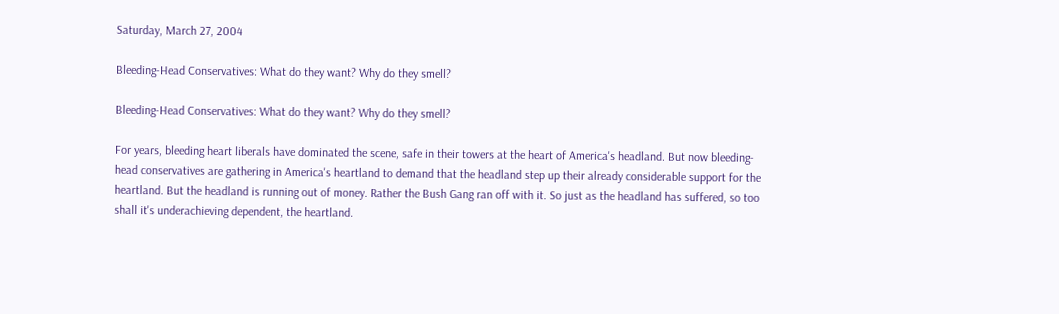Saturday, March 27, 2004

Bleeding-Head Conservatives: What do they want? Why do they smell?

Bleeding-Head Conservatives: What do they want? Why do they smell?

For years, bleeding heart liberals have dominated the scene, safe in their towers at the heart of America's headland. But now bleeding-head conservatives are gathering in America's heartland to demand that the headland step up their already considerable support for the heartland. But the headland is running out of money. Rather the Bush Gang ran off with it. So just as the headland has suffered, so too shall it's underachieving dependent, the heartland.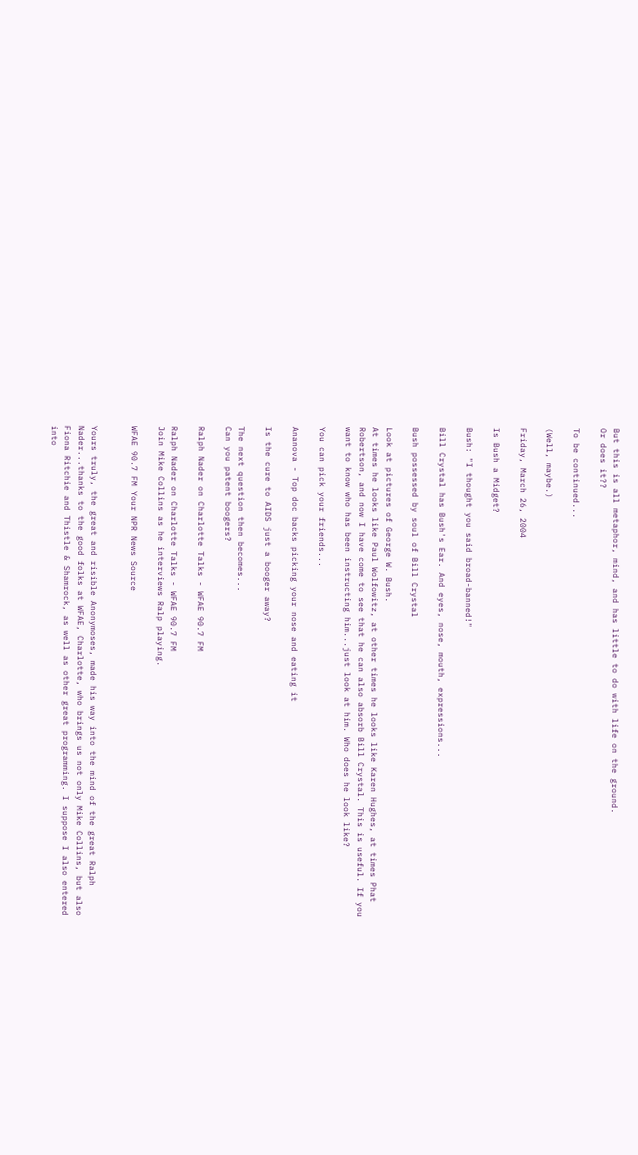But this is all metaphor, mind, and has little to do with life on the ground.
Or does it??

To be continued...

(Well, maybe.)

Friday, March 26, 2004

Is Bush a Midget?

Bush: "I thought you said broad-banned!"

Bill Crystal has Bush's Ear. And eyes, nose, mouth, expressions...

Bush possessed by soul of Bill Crystal

Look at pictures of George W. Bush.
At times he looks like Paul Wolfowitz, at other times he looks like Karen Hughes, at times Phat Robertson, and now I have come to see that he can also absorb Bill Crystal. This is useful. If you want to know who has been instructing him...just look at him. Who does he look like?

You can pick your friends...

Ananova - Top doc backs picking your nose and eating it

Is the cure to AIDS just a booger away?

The next question then becomes...
Can you patent boogers?

Ralph Nader on Charlotte Talks - WFAE 90.7 FM

Ralph Nader on Charlotte Talks - WFAE 90.7 FM
Join Mike Collins as he interviews Ralp playing.

WFAE 90.7 FM Your NPR News Source


Yours truly, the great and risible Anonymoses, made his way into the mind of the great Ralph Nader...thanks to the good folks at WFAE, Charlotte, who brings us not only Mike Collins, but also Fiona Ritchie and Thistle & Shamrock, as well as other great programming. I suppose I also entered into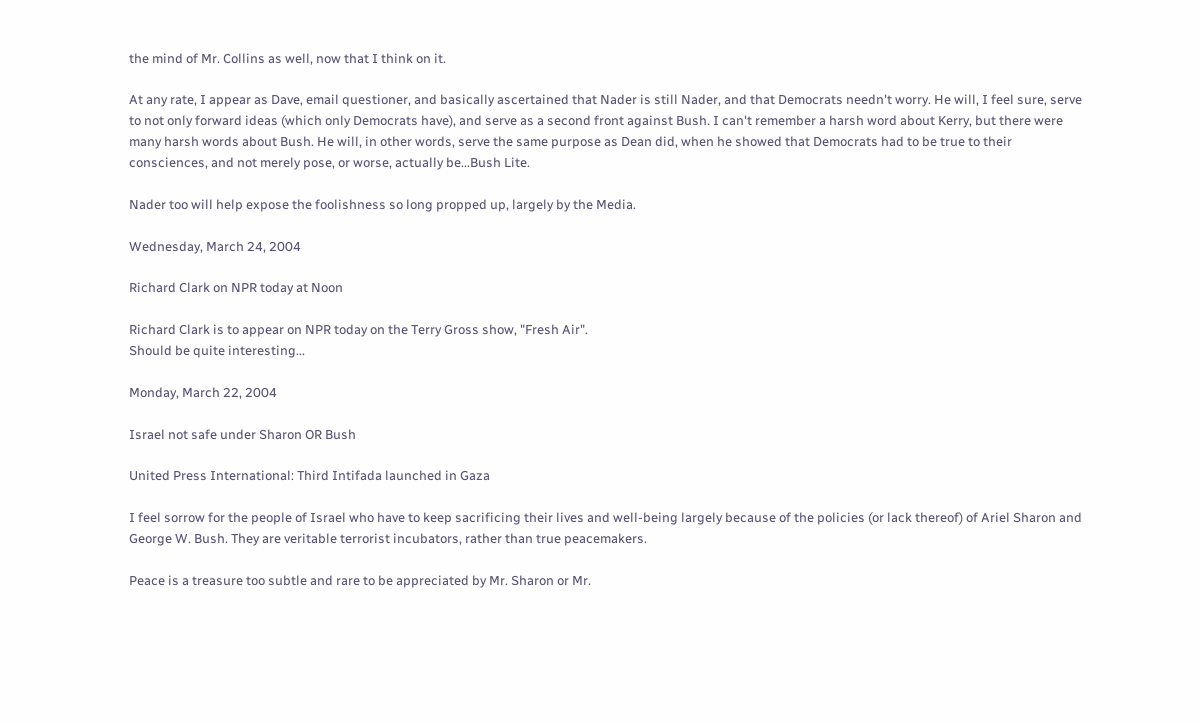the mind of Mr. Collins as well, now that I think on it.

At any rate, I appear as Dave, email questioner, and basically ascertained that Nader is still Nader, and that Democrats needn't worry. He will, I feel sure, serve to not only forward ideas (which only Democrats have), and serve as a second front against Bush. I can't remember a harsh word about Kerry, but there were many harsh words about Bush. He will, in other words, serve the same purpose as Dean did, when he showed that Democrats had to be true to their consciences, and not merely pose, or worse, actually be...Bush Lite.

Nader too will help expose the foolishness so long propped up, largely by the Media.

Wednesday, March 24, 2004

Richard Clark on NPR today at Noon

Richard Clark is to appear on NPR today on the Terry Gross show, "Fresh Air".
Should be quite interesting...

Monday, March 22, 2004

Israel not safe under Sharon OR Bush

United Press International: Third Intifada launched in Gaza

I feel sorrow for the people of Israel who have to keep sacrificing their lives and well-being largely because of the policies (or lack thereof) of Ariel Sharon and George W. Bush. They are veritable terrorist incubators, rather than true peacemakers.

Peace is a treasure too subtle and rare to be appreciated by Mr. Sharon or Mr.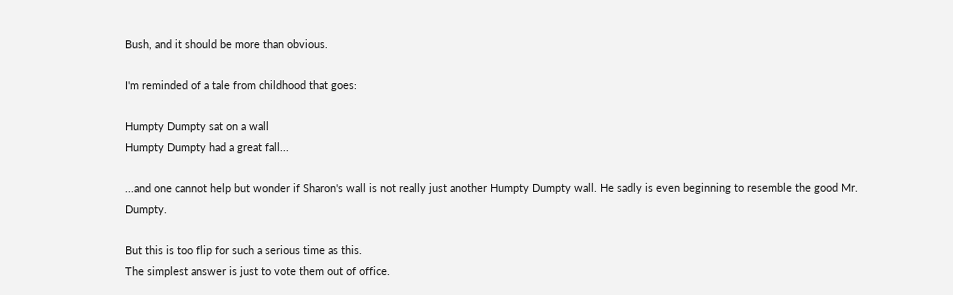Bush, and it should be more than obvious.

I'm reminded of a tale from childhood that goes:

Humpty Dumpty sat on a wall
Humpty Dumpty had a great fall...

...and one cannot help but wonder if Sharon's wall is not really just another Humpty Dumpty wall. He sadly is even beginning to resemble the good Mr. Dumpty.

But this is too flip for such a serious time as this.
The simplest answer is just to vote them out of office.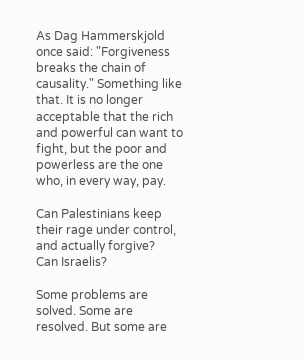As Dag Hammerskjold once said: "Forgiveness breaks the chain of causality." Something like that. It is no longer acceptable that the rich and powerful can want to fight, but the poor and powerless are the one who, in every way, pay.

Can Palestinians keep their rage under control, and actually forgive?
Can Israelis?

Some problems are solved. Some are resolved. But some are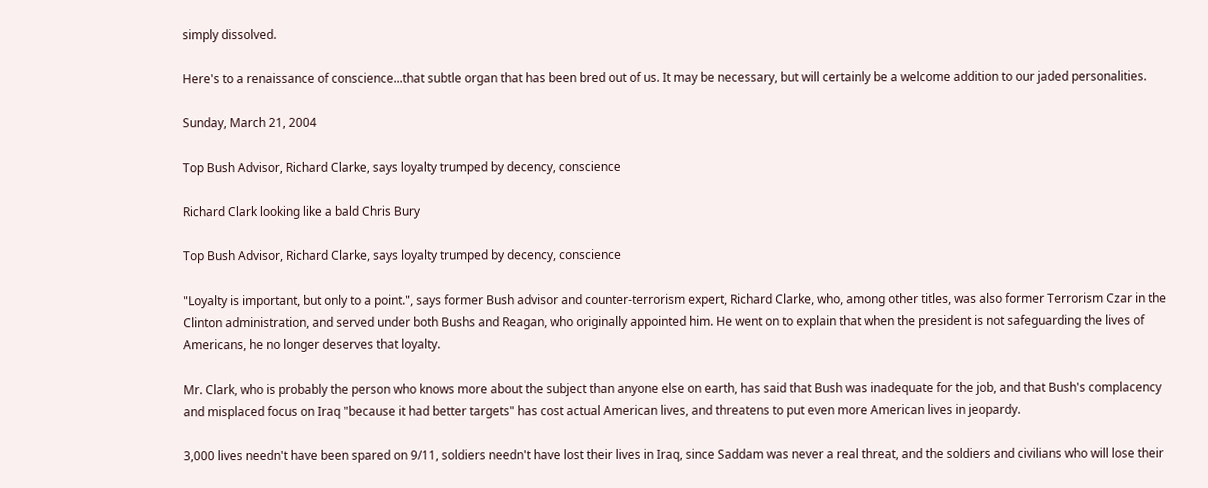simply dissolved.

Here's to a renaissance of conscience...that subtle organ that has been bred out of us. It may be necessary, but will certainly be a welcome addition to our jaded personalities.

Sunday, March 21, 2004

Top Bush Advisor, Richard Clarke, says loyalty trumped by decency, conscience

Richard Clark looking like a bald Chris Bury

Top Bush Advisor, Richard Clarke, says loyalty trumped by decency, conscience

"Loyalty is important, but only to a point.", says former Bush advisor and counter-terrorism expert, Richard Clarke, who, among other titles, was also former Terrorism Czar in the Clinton administration, and served under both Bushs and Reagan, who originally appointed him. He went on to explain that when the president is not safeguarding the lives of Americans, he no longer deserves that loyalty.

Mr. Clark, who is probably the person who knows more about the subject than anyone else on earth, has said that Bush was inadequate for the job, and that Bush's complacency and misplaced focus on Iraq "because it had better targets" has cost actual American lives, and threatens to put even more American lives in jeopardy.

3,000 lives needn't have been spared on 9/11, soldiers needn't have lost their lives in Iraq, since Saddam was never a real threat, and the soldiers and civilians who will lose their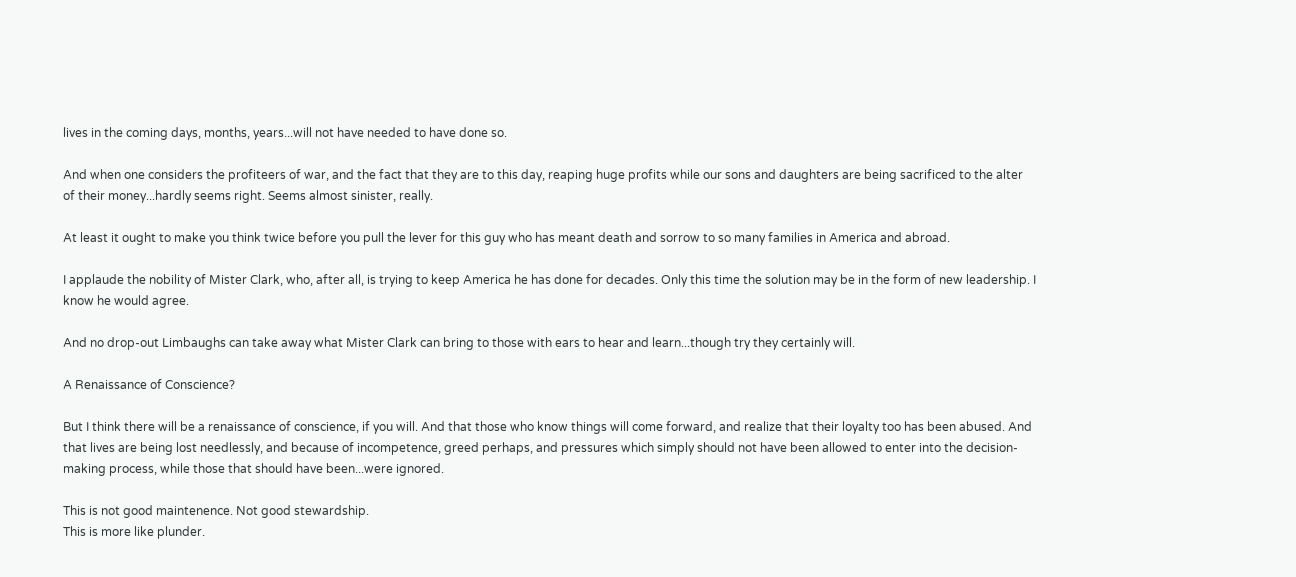lives in the coming days, months, years...will not have needed to have done so.

And when one considers the profiteers of war, and the fact that they are to this day, reaping huge profits while our sons and daughters are being sacrificed to the alter of their money...hardly seems right. Seems almost sinister, really.

At least it ought to make you think twice before you pull the lever for this guy who has meant death and sorrow to so many families in America and abroad.

I applaude the nobility of Mister Clark, who, after all, is trying to keep America he has done for decades. Only this time the solution may be in the form of new leadership. I know he would agree.

And no drop-out Limbaughs can take away what Mister Clark can bring to those with ears to hear and learn...though try they certainly will.

A Renaissance of Conscience?

But I think there will be a renaissance of conscience, if you will. And that those who know things will come forward, and realize that their loyalty too has been abused. And that lives are being lost needlessly, and because of incompetence, greed perhaps, and pressures which simply should not have been allowed to enter into the decision-making process, while those that should have been...were ignored.

This is not good maintenence. Not good stewardship.
This is more like plunder.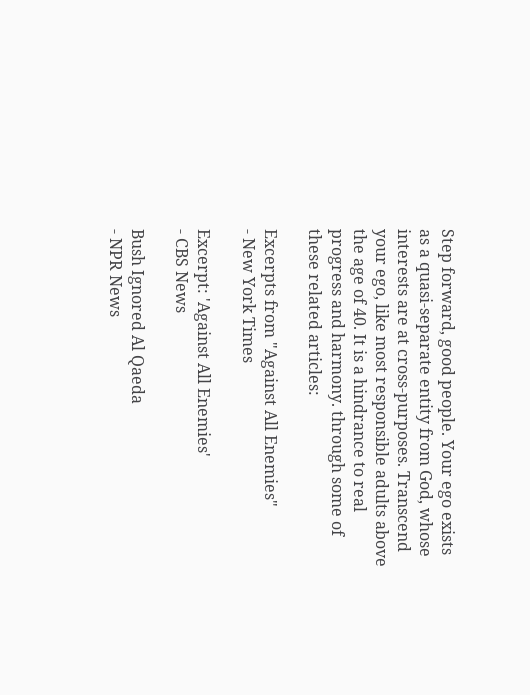Step forward, good people. Your ego exists as a quasi-separate entity from God, whose interests are at cross-purposes. Transcend your ego, like most responsible adults above the age of 40. It is a hindrance to real progress and harmony. through some of these related articles:

Excerpts from "Against All Enemies"
- New York Times

Excerpt: 'Against All Enemies'
- CBS News

Bush Ignored Al Qaeda
- NPR News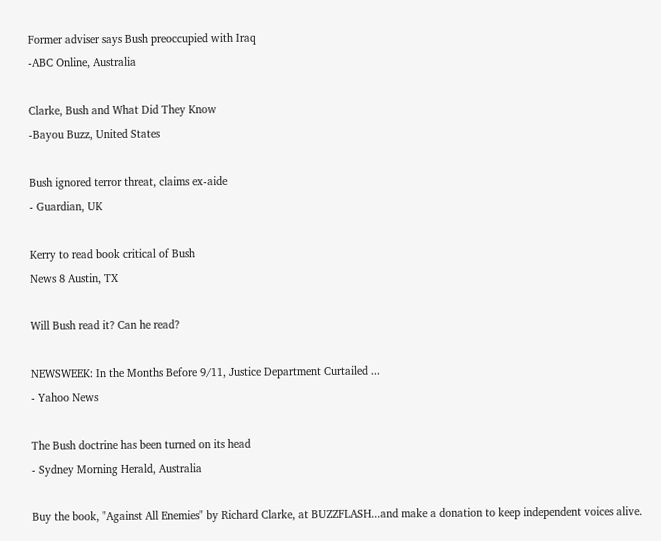Former adviser says Bush preoccupied with Iraq
-ABC Online, Australia

Clarke, Bush and What Did They Know
-Bayou Buzz, United States

Bush ignored terror threat, claims ex-aide
- Guardian, UK

Kerry to read book critical of Bush
News 8 Austin, TX

Will Bush read it? Can he read?

NEWSWEEK: In the Months Before 9/11, Justice Department Curtailed ...
- Yahoo News

The Bush doctrine has been turned on its head
- Sydney Morning Herald, Australia

Buy the book, "Against All Enemies" by Richard Clarke, at BUZZFLASH...and make a donation to keep independent voices alive.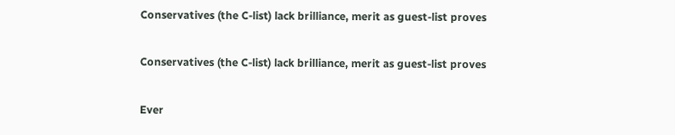Conservatives (the C-list) lack brilliance, merit as guest-list proves

Conservatives (the C-list) lack brilliance, merit as guest-list proves

Ever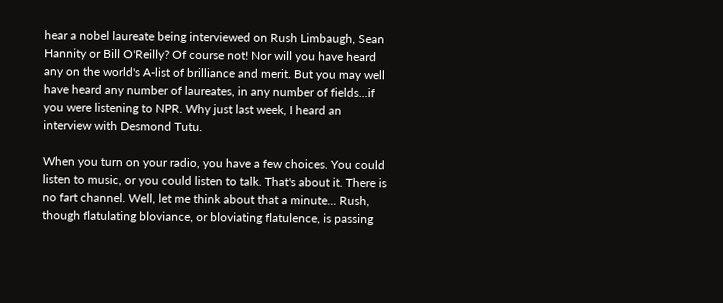hear a nobel laureate being interviewed on Rush Limbaugh, Sean Hannity or Bill O'Reilly? Of course not! Nor will you have heard any on the world's A-list of brilliance and merit. But you may well have heard any number of laureates, in any number of fields...if you were listening to NPR. Why just last week, I heard an interview with Desmond Tutu.

When you turn on your radio, you have a few choices. You could listen to music, or you could listen to talk. That's about it. There is no fart channel. Well, let me think about that a minute... Rush, though flatulating bloviance, or bloviating flatulence, is passing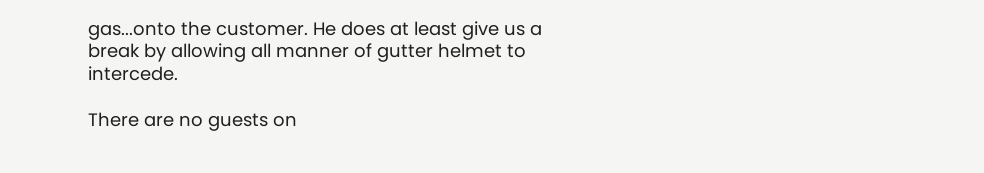gas...onto the customer. He does at least give us a break by allowing all manner of gutter helmet to intercede.

There are no guests on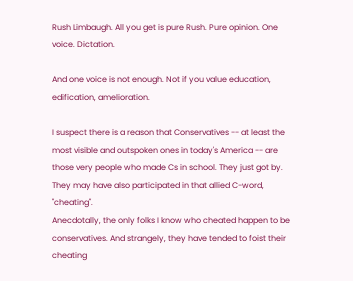Rush Limbaugh. All you get is pure Rush. Pure opinion. One voice. Dictation.

And one voice is not enough. Not if you value education, edification, amelioration.

I suspect there is a reason that Conservatives -- at least the most visible and outspoken ones in today's America -- are those very people who made Cs in school. They just got by. They may have also participated in that allied C-word, "cheating".
Anecdotally, the only folks I know who cheated happen to be conservatives. And strangely, they have tended to foist their cheating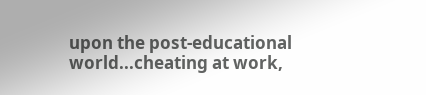upon the post-educational world...cheating at work,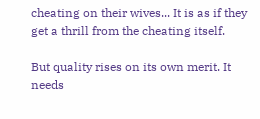cheating on their wives... It is as if they get a thrill from the cheating itself.

But quality rises on its own merit. It needs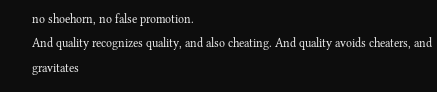no shoehorn, no false promotion.
And quality recognizes quality, and also cheating. And quality avoids cheaters, and gravitates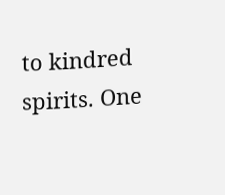to kindred spirits. One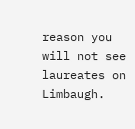reason you will not see laureates on Limbaugh.